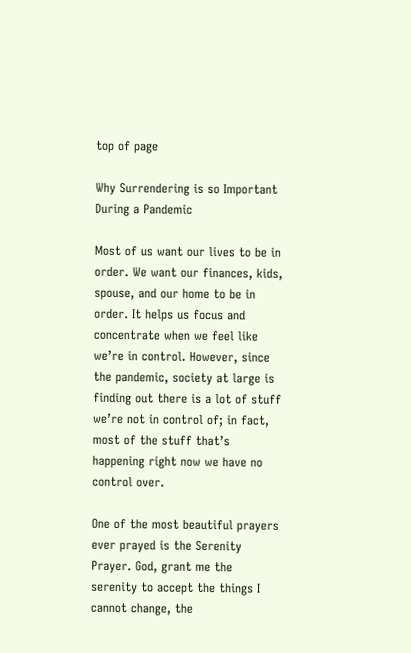top of page

Why Surrendering is so Important During a Pandemic

Most of us want our lives to be in order. We want our finances, kids, spouse, and our home to be in order. It helps us focus and concentrate when we feel like we’re in control. However, since the pandemic, society at large is finding out there is a lot of stuff we’re not in control of; in fact, most of the stuff that’s happening right now we have no control over.

One of the most beautiful prayers ever prayed is the Serenity Prayer. God, grant me the serenity to accept the things I cannot change, the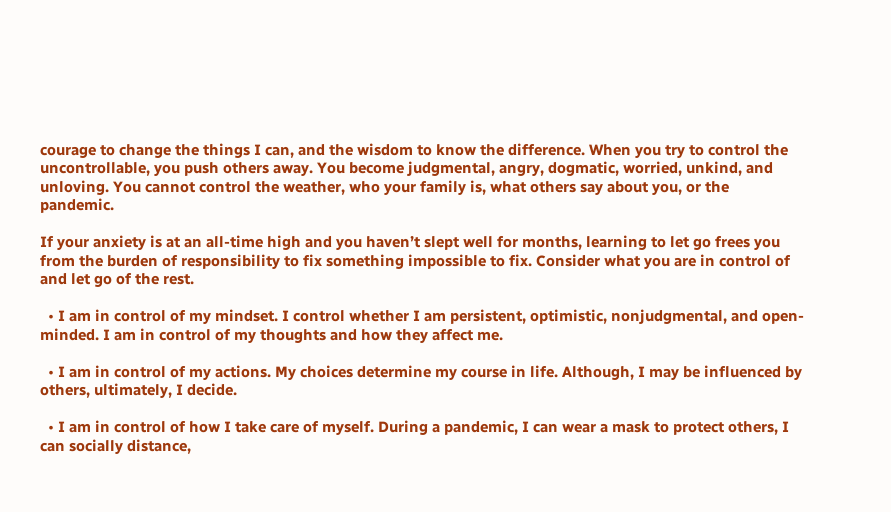courage to change the things I can, and the wisdom to know the difference. When you try to control the uncontrollable, you push others away. You become judgmental, angry, dogmatic, worried, unkind, and unloving. You cannot control the weather, who your family is, what others say about you, or the pandemic.

If your anxiety is at an all-time high and you haven’t slept well for months, learning to let go frees you from the burden of responsibility to fix something impossible to fix. Consider what you are in control of and let go of the rest.

  • I am in control of my mindset. I control whether I am persistent, optimistic, nonjudgmental, and open-minded. I am in control of my thoughts and how they affect me.

  • I am in control of my actions. My choices determine my course in life. Although, I may be influenced by others, ultimately, I decide.

  • I am in control of how I take care of myself. During a pandemic, I can wear a mask to protect others, I can socially distance,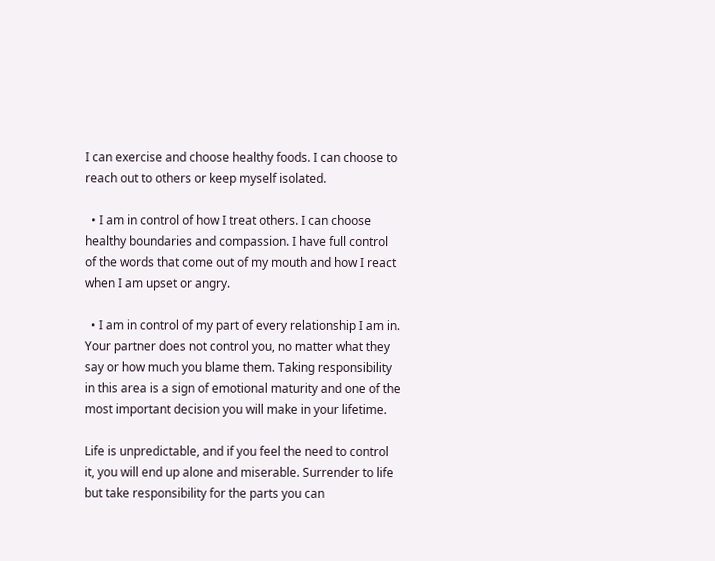I can exercise and choose healthy foods. I can choose to reach out to others or keep myself isolated.

  • I am in control of how I treat others. I can choose healthy boundaries and compassion. I have full control of the words that come out of my mouth and how I react when I am upset or angry.

  • I am in control of my part of every relationship I am in. Your partner does not control you, no matter what they say or how much you blame them. Taking responsibility in this area is a sign of emotional maturity and one of the most important decision you will make in your lifetime.

Life is unpredictable, and if you feel the need to control it, you will end up alone and miserable. Surrender to life but take responsibility for the parts you can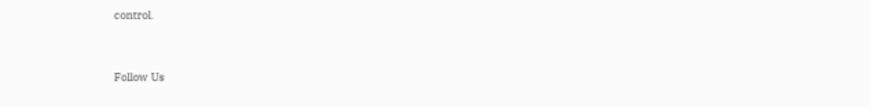control.


Follow Us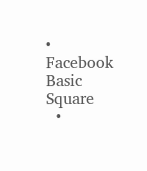• Facebook Basic Square
  •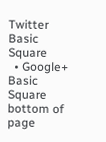Twitter Basic Square
  • Google+ Basic Square
bottom of page